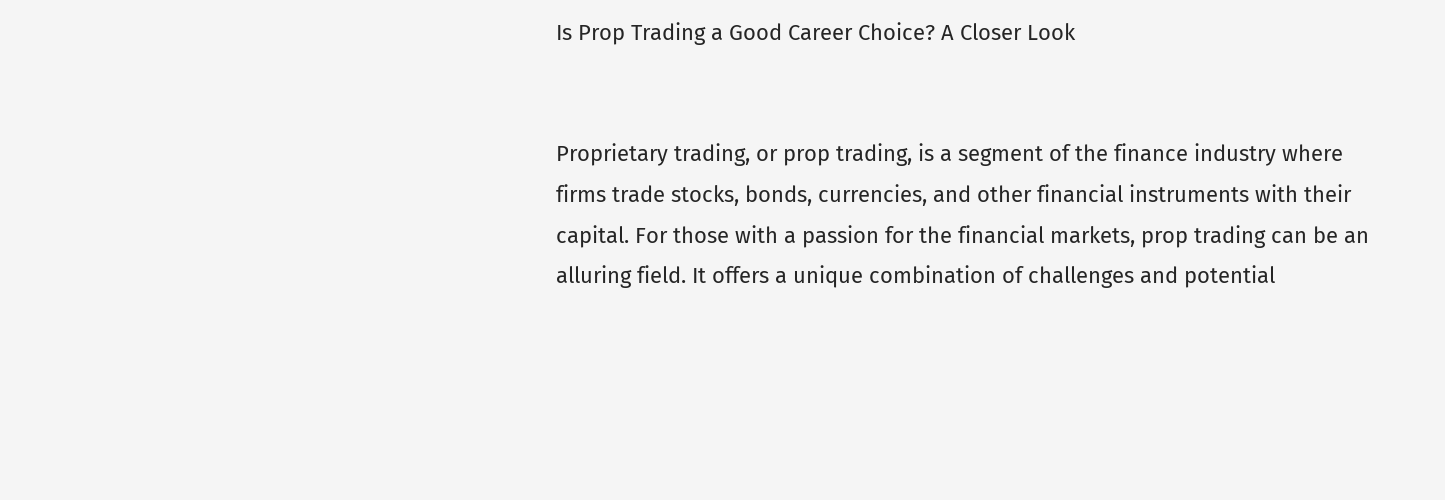Is Prop Trading a Good Career Choice? A Closer Look


Proprietary trading, or prop trading, is a segment of the finance industry where firms trade stocks, bonds, currencies, and other financial instruments with their capital. For those with a passion for the financial markets, prop trading can be an alluring field. It offers a unique combination of challenges and potential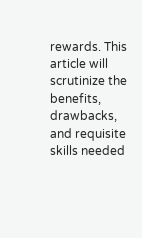rewards. This article will scrutinize the benefits, drawbacks, and requisite skills needed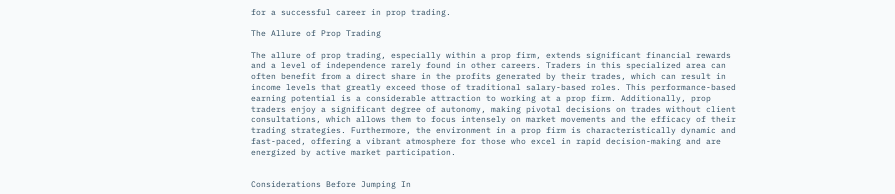for a successful career in prop trading.

The Allure of Prop Trading

The allure of prop trading, especially within a prop firm, extends significant financial rewards and a level of independence rarely found in other careers. Traders in this specialized area can often benefit from a direct share in the profits generated by their trades, which can result in income levels that greatly exceed those of traditional salary-based roles. This performance-based earning potential is a considerable attraction to working at a prop firm. Additionally, prop traders enjoy a significant degree of autonomy, making pivotal decisions on trades without client consultations, which allows them to focus intensely on market movements and the efficacy of their trading strategies. Furthermore, the environment in a prop firm is characteristically dynamic and fast-paced, offering a vibrant atmosphere for those who excel in rapid decision-making and are energized by active market participation.


Considerations Before Jumping In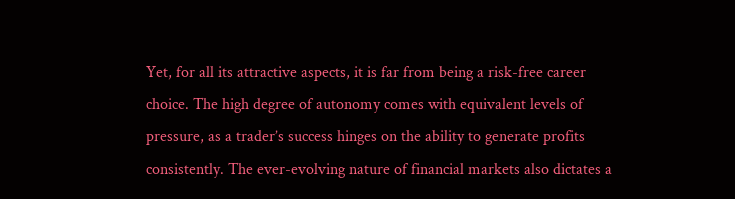Yet, for all its attractive aspects, it is far from being a risk-free career choice. The high degree of autonomy comes with equivalent levels of pressure, as a trader’s success hinges on the ability to generate profits consistently. The ever-evolving nature of financial markets also dictates a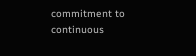commitment to continuous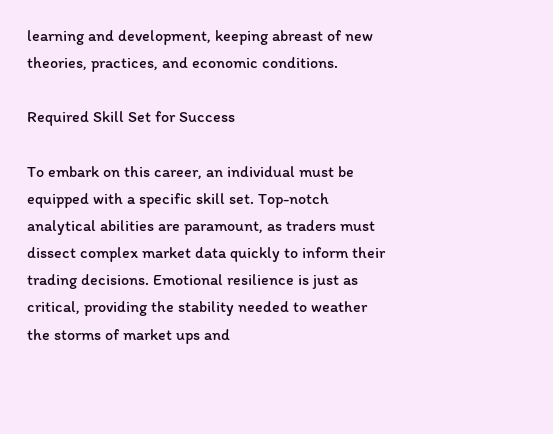learning and development, keeping abreast of new theories, practices, and economic conditions.

Required Skill Set for Success

To embark on this career, an individual must be equipped with a specific skill set. Top-notch analytical abilities are paramount, as traders must dissect complex market data quickly to inform their trading decisions. Emotional resilience is just as critical, providing the stability needed to weather the storms of market ups and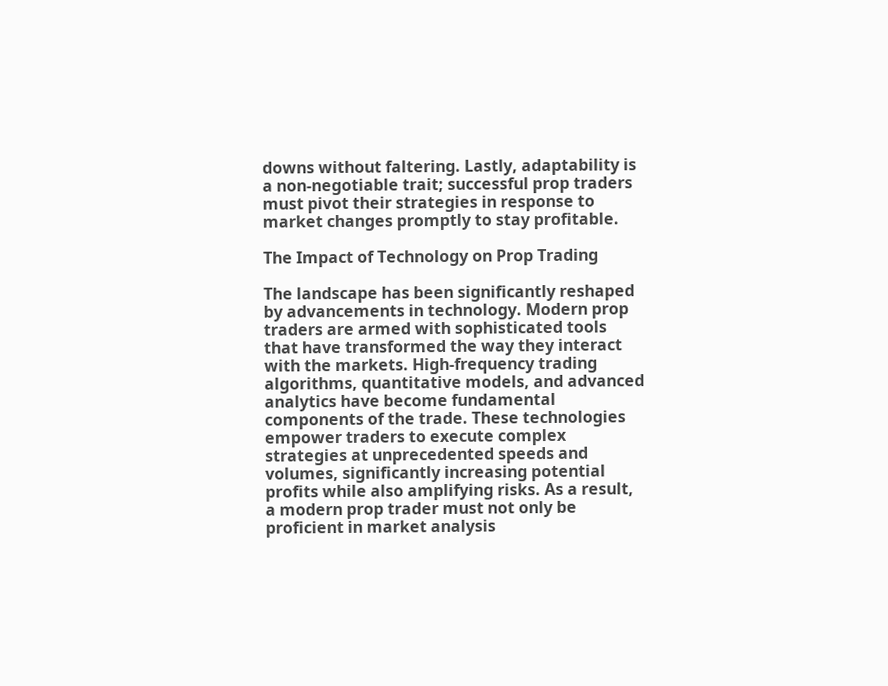downs without faltering. Lastly, adaptability is a non-negotiable trait; successful prop traders must pivot their strategies in response to market changes promptly to stay profitable.

The Impact of Technology on Prop Trading

The landscape has been significantly reshaped by advancements in technology. Modern prop traders are armed with sophisticated tools that have transformed the way they interact with the markets. High-frequency trading algorithms, quantitative models, and advanced analytics have become fundamental components of the trade. These technologies empower traders to execute complex strategies at unprecedented speeds and volumes, significantly increasing potential profits while also amplifying risks. As a result, a modern prop trader must not only be proficient in market analysis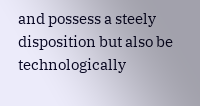and possess a steely disposition but also be technologically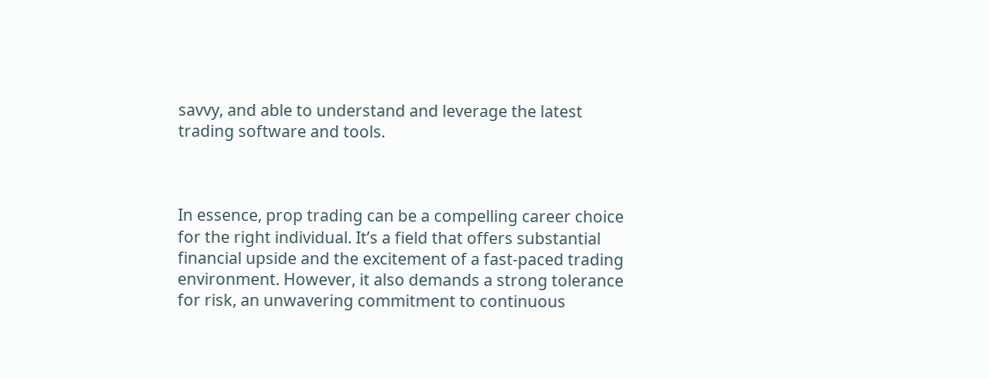savvy, and able to understand and leverage the latest trading software and tools.



In essence, prop trading can be a compelling career choice for the right individual. It’s a field that offers substantial financial upside and the excitement of a fast-paced trading environment. However, it also demands a strong tolerance for risk, an unwavering commitment to continuous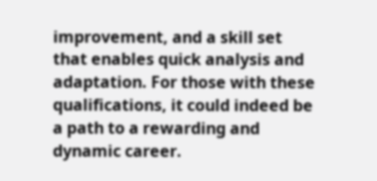improvement, and a skill set that enables quick analysis and adaptation. For those with these qualifications, it could indeed be a path to a rewarding and dynamic career.